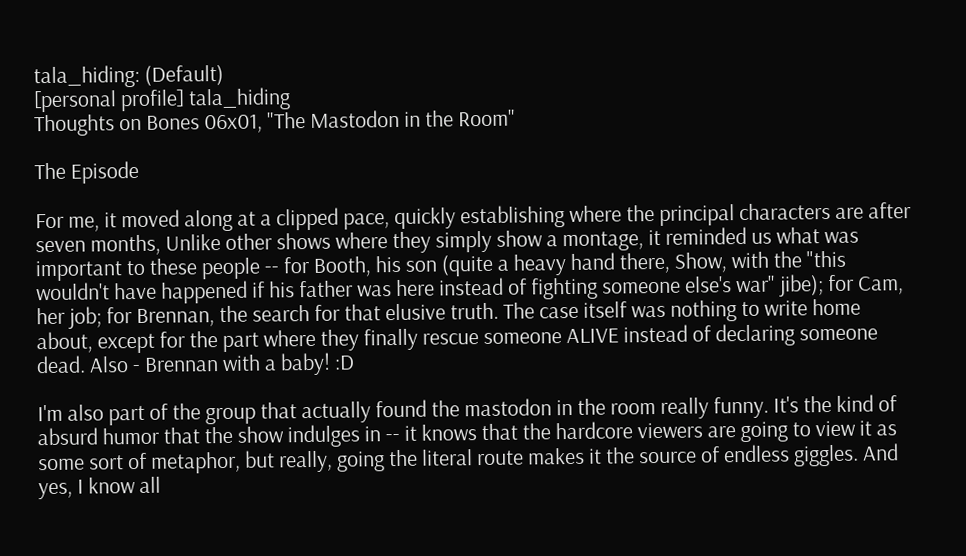tala_hiding: (Default)
[personal profile] tala_hiding
Thoughts on Bones 06x01, "The Mastodon in the Room"

The Episode

For me, it moved along at a clipped pace, quickly establishing where the principal characters are after seven months, Unlike other shows where they simply show a montage, it reminded us what was important to these people -- for Booth, his son (quite a heavy hand there, Show, with the "this wouldn't have happened if his father was here instead of fighting someone else's war" jibe); for Cam, her job; for Brennan, the search for that elusive truth. The case itself was nothing to write home about, except for the part where they finally rescue someone ALIVE instead of declaring someone dead. Also - Brennan with a baby! :D

I'm also part of the group that actually found the mastodon in the room really funny. It's the kind of absurd humor that the show indulges in -- it knows that the hardcore viewers are going to view it as some sort of metaphor, but really, going the literal route makes it the source of endless giggles. And yes, I know all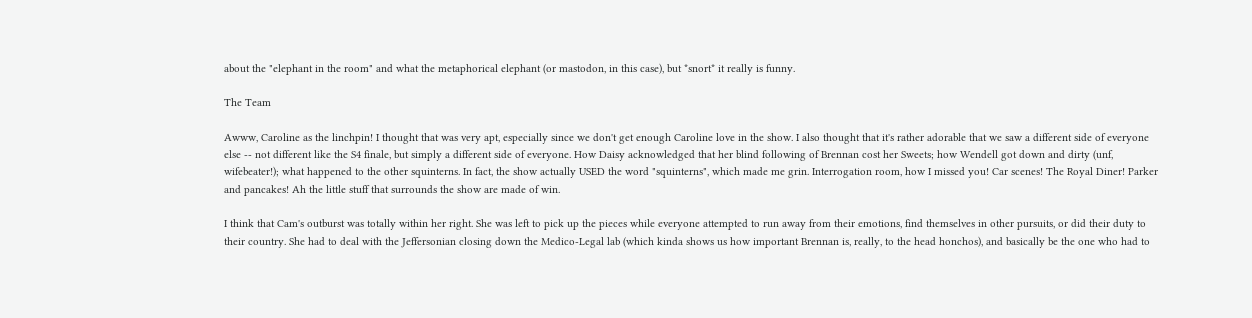about the "elephant in the room" and what the metaphorical elephant (or mastodon, in this case), but *snort* it really is funny.

The Team

Awww, Caroline as the linchpin! I thought that was very apt, especially since we don't get enough Caroline love in the show. I also thought that it's rather adorable that we saw a different side of everyone else -- not different like the S4 finale, but simply a different side of everyone. How Daisy acknowledged that her blind following of Brennan cost her Sweets; how Wendell got down and dirty (unf, wifebeater!); what happened to the other squinterns. In fact, the show actually USED the word "squinterns", which made me grin. Interrogation room, how I missed you! Car scenes! The Royal Diner! Parker and pancakes! Ah the little stuff that surrounds the show are made of win.

I think that Cam's outburst was totally within her right. She was left to pick up the pieces while everyone attempted to run away from their emotions, find themselves in other pursuits, or did their duty to their country. She had to deal with the Jeffersonian closing down the Medico-Legal lab (which kinda shows us how important Brennan is, really, to the head honchos), and basically be the one who had to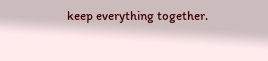keep everything together.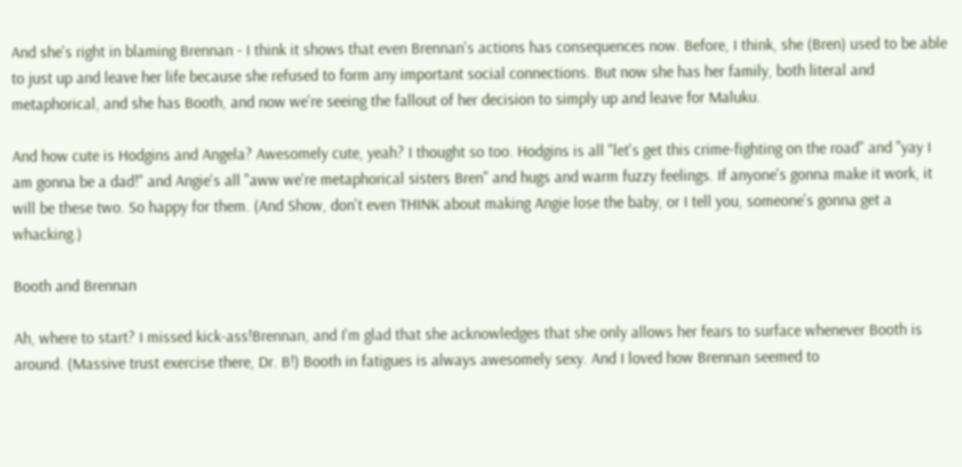And she's right in blaming Brennan - I think it shows that even Brennan's actions has consequences now. Before, I think, she (Bren) used to be able to just up and leave her life because she refused to form any important social connections. But now she has her family, both literal and metaphorical, and she has Booth, and now we're seeing the fallout of her decision to simply up and leave for Maluku.

And how cute is Hodgins and Angela? Awesomely cute, yeah? I thought so too. Hodgins is all "let's get this crime-fighting on the road" and "yay I am gonna be a dad!" and Angie's all "aww we're metaphorical sisters Bren" and hugs and warm fuzzy feelings. If anyone's gonna make it work, it will be these two. So happy for them. (And Show, don't even THINK about making Angie lose the baby, or I tell you, someone's gonna get a whacking.)

Booth and Brennan

Ah, where to start? I missed kick-ass!Brennan, and I'm glad that she acknowledges that she only allows her fears to surface whenever Booth is around. (Massive trust exercise there, Dr. B!) Booth in fatigues is always awesomely sexy. And I loved how Brennan seemed to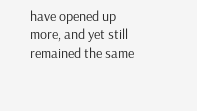have opened up more, and yet still remained the same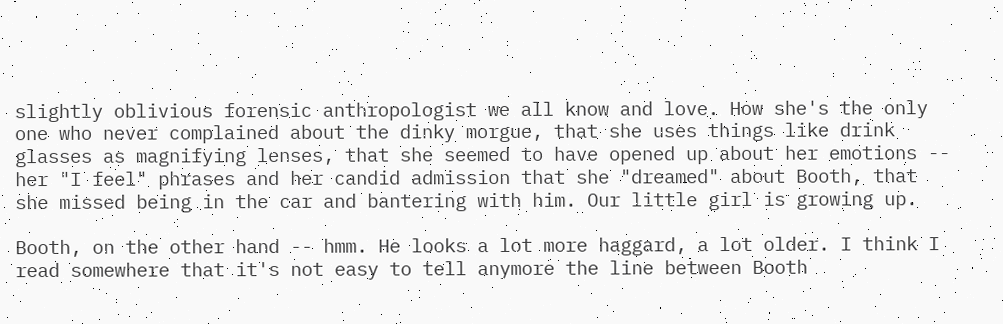slightly oblivious forensic anthropologist we all know and love. How she's the only one who never complained about the dinky morgue, that she uses things like drink glasses as magnifying lenses, that she seemed to have opened up about her emotions -- her "I feel" phrases and her candid admission that she "dreamed" about Booth, that she missed being in the car and bantering with him. Our little girl is growing up.

Booth, on the other hand -- hmm. He looks a lot more haggard, a lot older. I think I read somewhere that it's not easy to tell anymore the line between Booth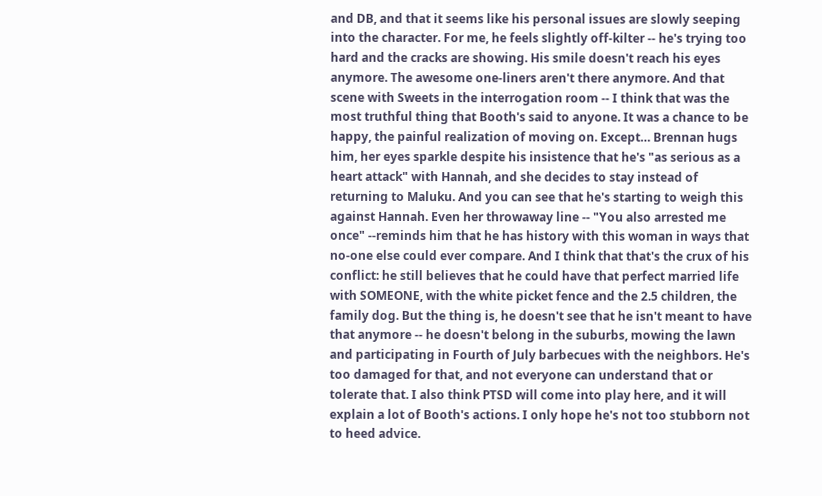and DB, and that it seems like his personal issues are slowly seeping into the character. For me, he feels slightly off-kilter -- he's trying too hard and the cracks are showing. His smile doesn't reach his eyes anymore. The awesome one-liners aren't there anymore. And that scene with Sweets in the interrogation room -- I think that was the most truthful thing that Booth's said to anyone. It was a chance to be happy, the painful realization of moving on. Except… Brennan hugs him, her eyes sparkle despite his insistence that he's "as serious as a heart attack" with Hannah, and she decides to stay instead of returning to Maluku. And you can see that he's starting to weigh this against Hannah. Even her throwaway line -- "You also arrested me once" --reminds him that he has history with this woman in ways that no-one else could ever compare. And I think that that's the crux of his conflict: he still believes that he could have that perfect married life with SOMEONE, with the white picket fence and the 2.5 children, the family dog. But the thing is, he doesn't see that he isn't meant to have that anymore -- he doesn't belong in the suburbs, mowing the lawn and participating in Fourth of July barbecues with the neighbors. He's too damaged for that, and not everyone can understand that or tolerate that. I also think PTSD will come into play here, and it will explain a lot of Booth's actions. I only hope he's not too stubborn not to heed advice.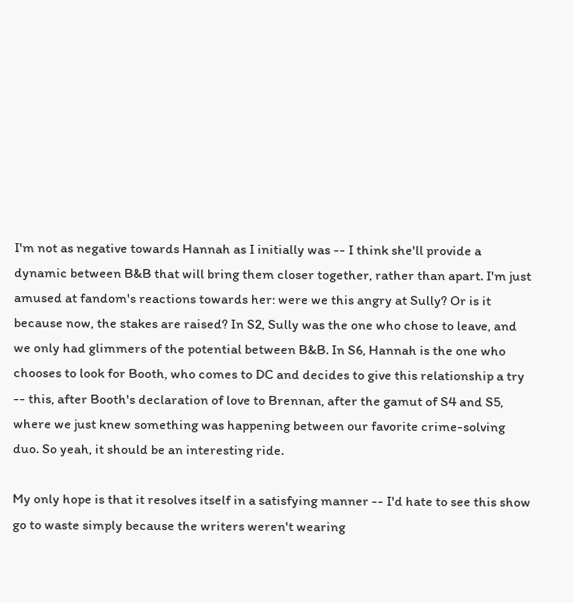I'm not as negative towards Hannah as I initially was -- I think she'll provide a dynamic between B&B that will bring them closer together, rather than apart. I'm just amused at fandom's reactions towards her: were we this angry at Sully? Or is it because now, the stakes are raised? In S2, Sully was the one who chose to leave, and we only had glimmers of the potential between B&B. In S6, Hannah is the one who chooses to look for Booth, who comes to DC and decides to give this relationship a try -- this, after Booth's declaration of love to Brennan, after the gamut of S4 and S5, where we just knew something was happening between our favorite crime-solving duo. So yeah, it should be an interesting ride.

My only hope is that it resolves itself in a satisfying manner -- I'd hate to see this show go to waste simply because the writers weren't wearing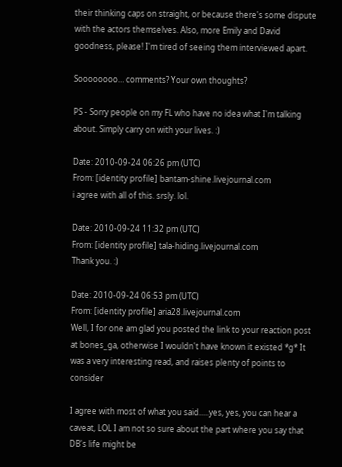their thinking caps on straight, or because there's some dispute with the actors themselves. Also, more Emily and David goodness, please! I'm tired of seeing them interviewed apart.

Soooooooo… comments? Your own thoughts?

PS - Sorry people on my FL who have no idea what I'm talking about. Simply carry on with your lives. :)

Date: 2010-09-24 06:26 pm (UTC)
From: [identity profile] bantam-shine.livejournal.com
i agree with all of this. srsly. lol.

Date: 2010-09-24 11:32 pm (UTC)
From: [identity profile] tala-hiding.livejournal.com
Thank you. :)

Date: 2010-09-24 06:53 pm (UTC)
From: [identity profile] aria28.livejournal.com
Well, I for one am glad you posted the link to your reaction post at bones_ga, otherwise I wouldn't have known it existed *g* It was a very interesting read, and raises plenty of points to consider

I agree with most of what you said.....yes, yes, you can hear a caveat, LOL I am not so sure about the part where you say that DB's life might be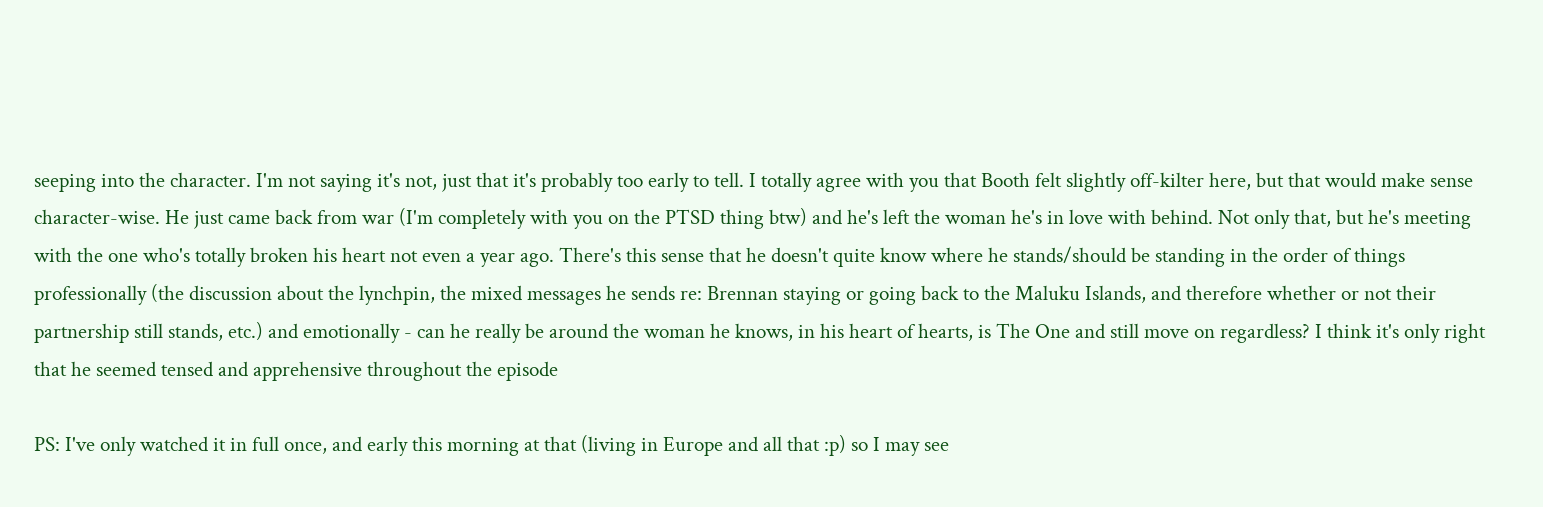seeping into the character. I'm not saying it's not, just that it's probably too early to tell. I totally agree with you that Booth felt slightly off-kilter here, but that would make sense character-wise. He just came back from war (I'm completely with you on the PTSD thing btw) and he's left the woman he's in love with behind. Not only that, but he's meeting with the one who's totally broken his heart not even a year ago. There's this sense that he doesn't quite know where he stands/should be standing in the order of things professionally (the discussion about the lynchpin, the mixed messages he sends re: Brennan staying or going back to the Maluku Islands, and therefore whether or not their partnership still stands, etc.) and emotionally - can he really be around the woman he knows, in his heart of hearts, is The One and still move on regardless? I think it's only right that he seemed tensed and apprehensive throughout the episode

PS: I've only watched it in full once, and early this morning at that (living in Europe and all that :p) so I may see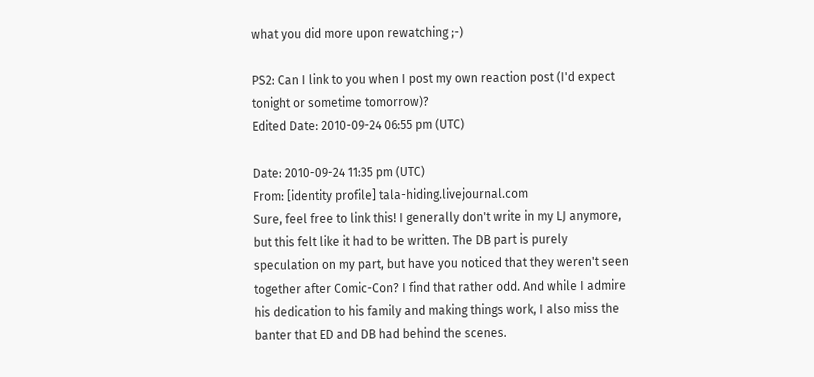what you did more upon rewatching ;-)

PS2: Can I link to you when I post my own reaction post (I'd expect tonight or sometime tomorrow)?
Edited Date: 2010-09-24 06:55 pm (UTC)

Date: 2010-09-24 11:35 pm (UTC)
From: [identity profile] tala-hiding.livejournal.com
Sure, feel free to link this! I generally don't write in my LJ anymore, but this felt like it had to be written. The DB part is purely speculation on my part, but have you noticed that they weren't seen together after Comic-Con? I find that rather odd. And while I admire his dedication to his family and making things work, I also miss the banter that ED and DB had behind the scenes.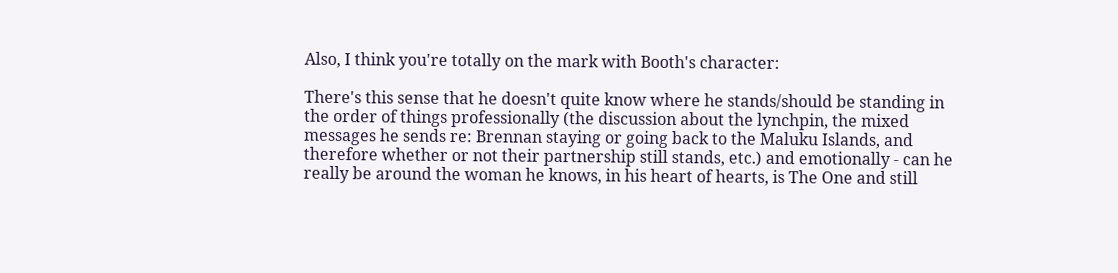Also, I think you're totally on the mark with Booth's character:

There's this sense that he doesn't quite know where he stands/should be standing in the order of things professionally (the discussion about the lynchpin, the mixed messages he sends re: Brennan staying or going back to the Maluku Islands, and therefore whether or not their partnership still stands, etc.) and emotionally - can he really be around the woman he knows, in his heart of hearts, is The One and still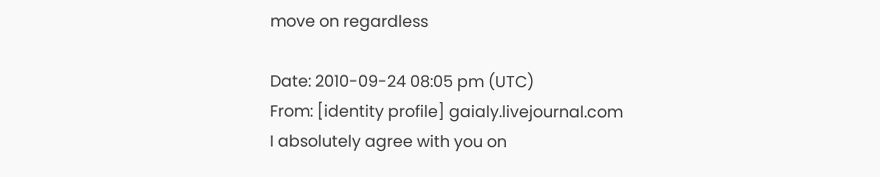move on regardless

Date: 2010-09-24 08:05 pm (UTC)
From: [identity profile] gaialy.livejournal.com
I absolutely agree with you on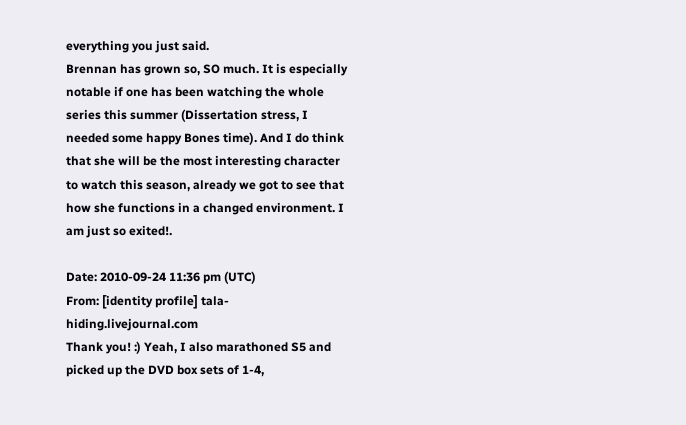everything you just said.
Brennan has grown so, SO much. It is especially notable if one has been watching the whole series this summer (Dissertation stress, I needed some happy Bones time). And I do think that she will be the most interesting character to watch this season, already we got to see that how she functions in a changed environment. I am just so exited!.

Date: 2010-09-24 11:36 pm (UTC)
From: [identity profile] tala-hiding.livejournal.com
Thank you! :) Yeah, I also marathoned S5 and picked up the DVD box sets of 1-4,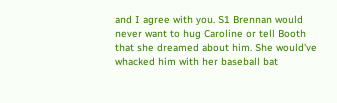and I agree with you. S1 Brennan would never want to hug Caroline or tell Booth that she dreamed about him. She would've whacked him with her baseball bat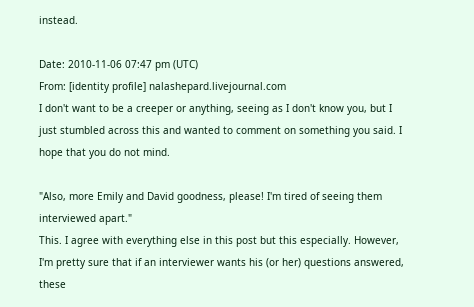instead.

Date: 2010-11-06 07:47 pm (UTC)
From: [identity profile] nalashepard.livejournal.com
I don't want to be a creeper or anything, seeing as I don't know you, but I just stumbled across this and wanted to comment on something you said. I hope that you do not mind.

"Also, more Emily and David goodness, please! I'm tired of seeing them interviewed apart."
This. I agree with everything else in this post but this especially. However, I'm pretty sure that if an interviewer wants his (or her) questions answered, these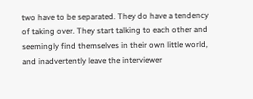two have to be separated. They do have a tendency of taking over. They start talking to each other and seemingly find themselves in their own little world, and inadvertently leave the interviewer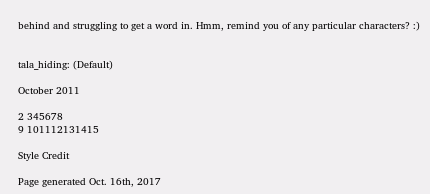behind and struggling to get a word in. Hmm, remind you of any particular characters? :)


tala_hiding: (Default)

October 2011

2 345678
9 101112131415

Style Credit

Page generated Oct. 16th, 2017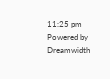11:25 pm
Powered by Dreamwidth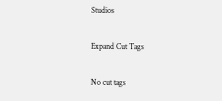Studios

Expand Cut Tags

No cut tags